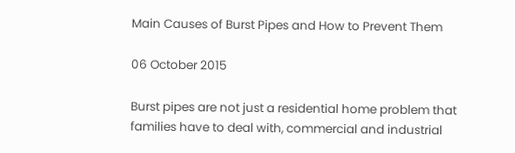Main Causes of Burst Pipes and How to Prevent Them

06 October 2015

Burst pipes are not just a residential home problem that families have to deal with, commercial and industrial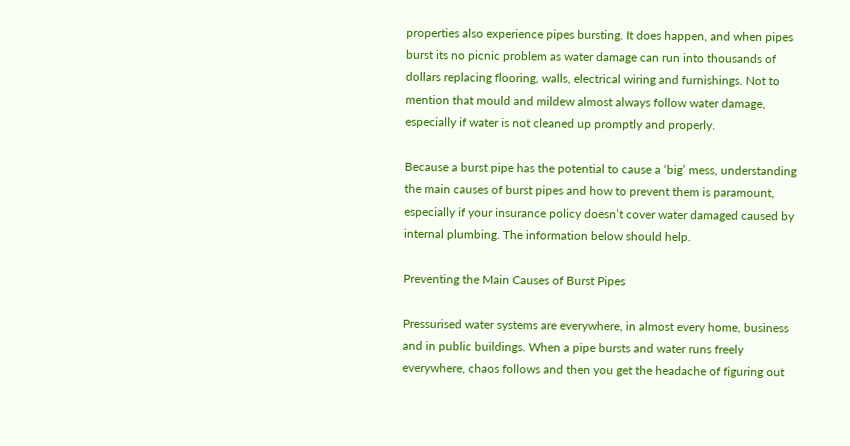properties also experience pipes bursting. It does happen, and when pipes burst its no picnic problem as water damage can run into thousands of dollars replacing flooring, walls, electrical wiring and furnishings. Not to mention that mould and mildew almost always follow water damage, especially if water is not cleaned up promptly and properly.

Because a burst pipe has the potential to cause a ‘big’ mess, understanding the main causes of burst pipes and how to prevent them is paramount, especially if your insurance policy doesn’t cover water damaged caused by internal plumbing. The information below should help.

Preventing the Main Causes of Burst Pipes

Pressurised water systems are everywhere, in almost every home, business and in public buildings. When a pipe bursts and water runs freely everywhere, chaos follows and then you get the headache of figuring out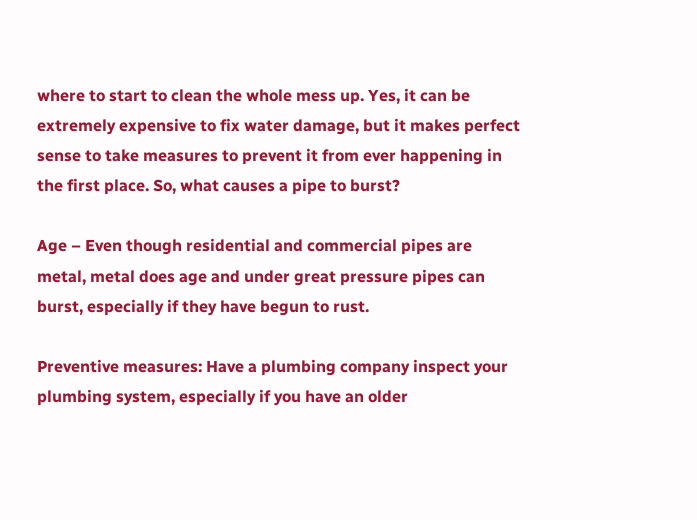where to start to clean the whole mess up. Yes, it can be extremely expensive to fix water damage, but it makes perfect sense to take measures to prevent it from ever happening in the first place. So, what causes a pipe to burst?

Age – Even though residential and commercial pipes are metal, metal does age and under great pressure pipes can burst, especially if they have begun to rust.

Preventive measures: Have a plumbing company inspect your plumbing system, especially if you have an older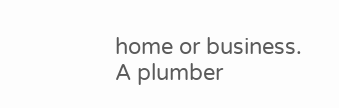home or business. A plumber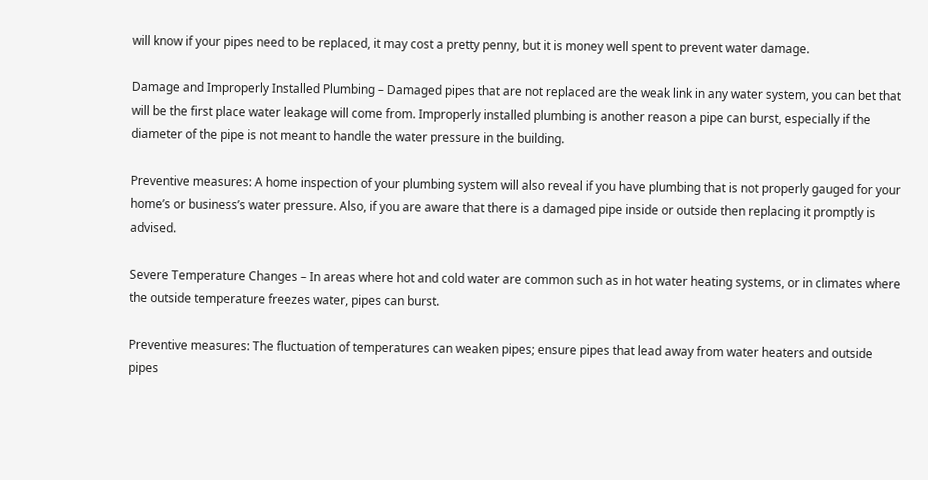will know if your pipes need to be replaced, it may cost a pretty penny, but it is money well spent to prevent water damage.

Damage and Improperly Installed Plumbing – Damaged pipes that are not replaced are the weak link in any water system, you can bet that will be the first place water leakage will come from. Improperly installed plumbing is another reason a pipe can burst, especially if the diameter of the pipe is not meant to handle the water pressure in the building.

Preventive measures: A home inspection of your plumbing system will also reveal if you have plumbing that is not properly gauged for your home’s or business’s water pressure. Also, if you are aware that there is a damaged pipe inside or outside then replacing it promptly is advised.

Severe Temperature Changes – In areas where hot and cold water are common such as in hot water heating systems, or in climates where the outside temperature freezes water, pipes can burst.

Preventive measures: The fluctuation of temperatures can weaken pipes; ensure pipes that lead away from water heaters and outside pipes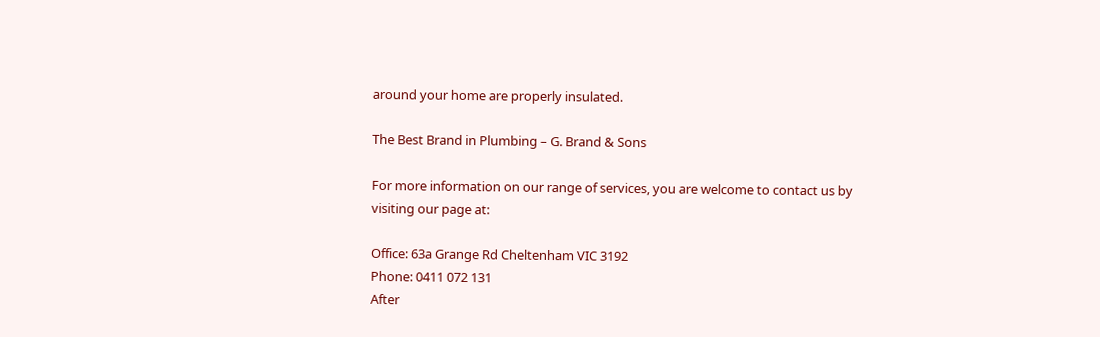around your home are properly insulated.

The Best Brand in Plumbing – G. Brand & Sons

For more information on our range of services, you are welcome to contact us by visiting our page at:

Office: 63a Grange Rd Cheltenham VIC 3192
Phone: 0411 072 131
After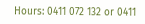Hours: 0411 072 132 or 0411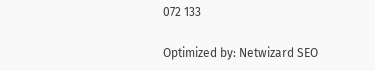072 133

Optimized by: Netwizard SEO